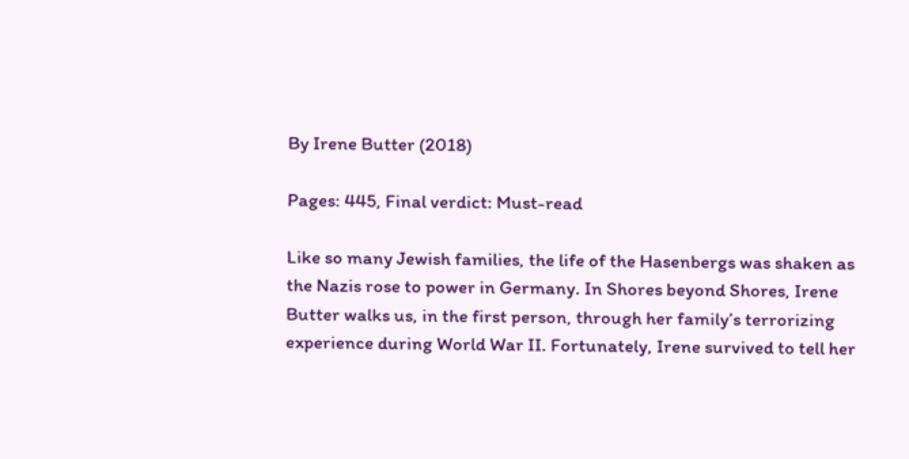By Irene Butter (2018)

Pages: 445, Final verdict: Must-read

Like so many Jewish families, the life of the Hasenbergs was shaken as the Nazis rose to power in Germany. In Shores beyond Shores, Irene Butter walks us, in the first person, through her family’s terrorizing experience during World War II. Fortunately, Irene survived to tell her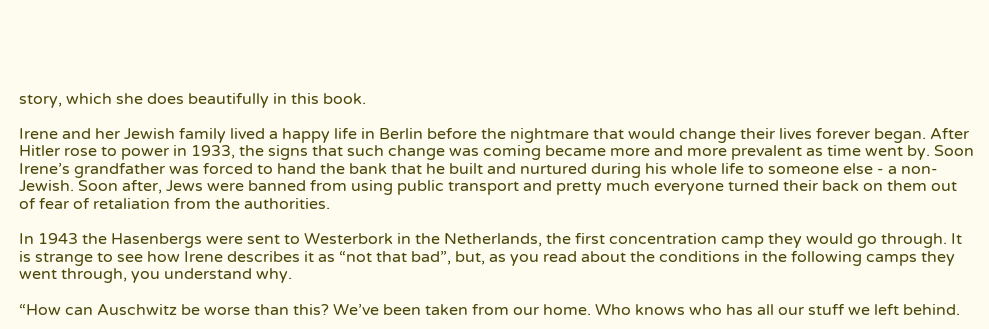story, which she does beautifully in this book.

Irene and her Jewish family lived a happy life in Berlin before the nightmare that would change their lives forever began. After Hitler rose to power in 1933, the signs that such change was coming became more and more prevalent as time went by. Soon Irene’s grandfather was forced to hand the bank that he built and nurtured during his whole life to someone else - a non-Jewish. Soon after, Jews were banned from using public transport and pretty much everyone turned their back on them out of fear of retaliation from the authorities.

In 1943 the Hasenbergs were sent to Westerbork in the Netherlands, the first concentration camp they would go through. It is strange to see how Irene describes it as “not that bad”, but, as you read about the conditions in the following camps they went through, you understand why.

“How can Auschwitz be worse than this? We’ve been taken from our home. Who knows who has all our stuff we left behind.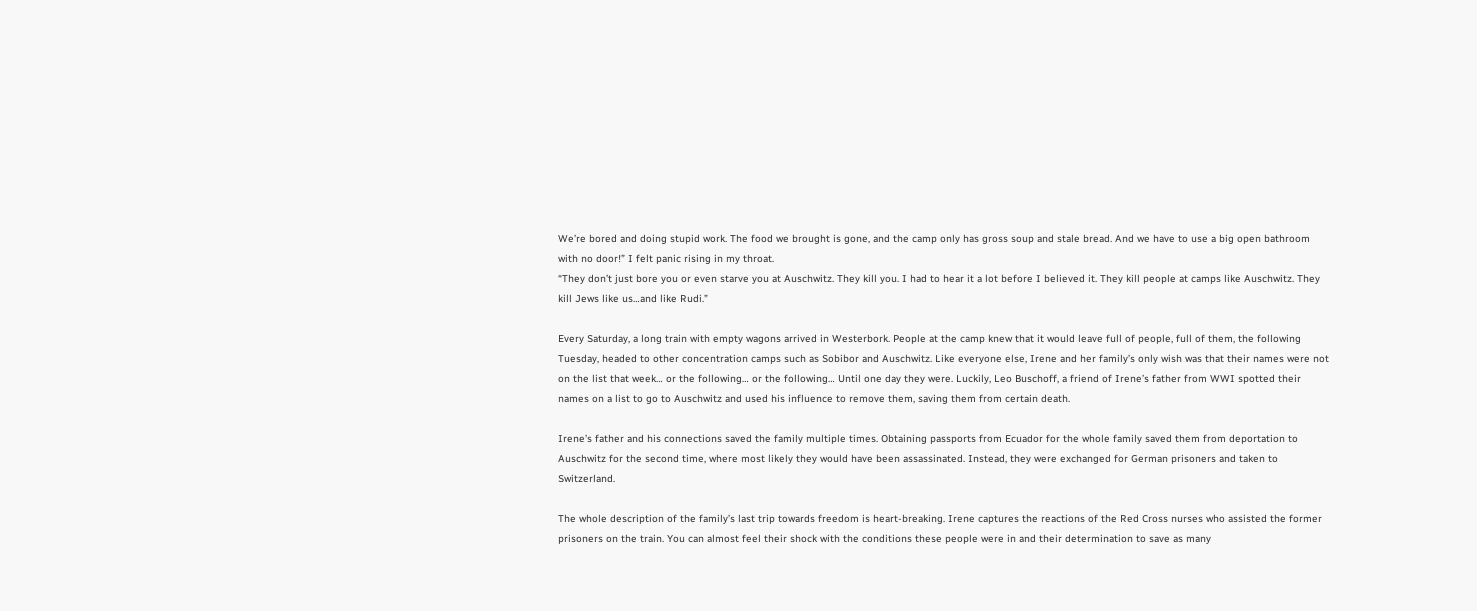We’re bored and doing stupid work. The food we brought is gone, and the camp only has gross soup and stale bread. And we have to use a big open bathroom with no door!” I felt panic rising in my throat.
“They don’t just bore you or even starve you at Auschwitz. They kill you. I had to hear it a lot before I believed it. They kill people at camps like Auschwitz. They kill Jews like us…and like Rudi.”

Every Saturday, a long train with empty wagons arrived in Westerbork. People at the camp knew that it would leave full of people, full of them, the following Tuesday, headed to other concentration camps such as Sobibor and Auschwitz. Like everyone else, Irene and her family’s only wish was that their names were not on the list that week… or the following… or the following… Until one day they were. Luckily, Leo Buschoff, a friend of Irene’s father from WWI spotted their names on a list to go to Auschwitz and used his influence to remove them, saving them from certain death.

Irene’s father and his connections saved the family multiple times. Obtaining passports from Ecuador for the whole family saved them from deportation to Auschwitz for the second time, where most likely they would have been assassinated. Instead, they were exchanged for German prisoners and taken to Switzerland.

The whole description of the family’s last trip towards freedom is heart-breaking. Irene captures the reactions of the Red Cross nurses who assisted the former prisoners on the train. You can almost feel their shock with the conditions these people were in and their determination to save as many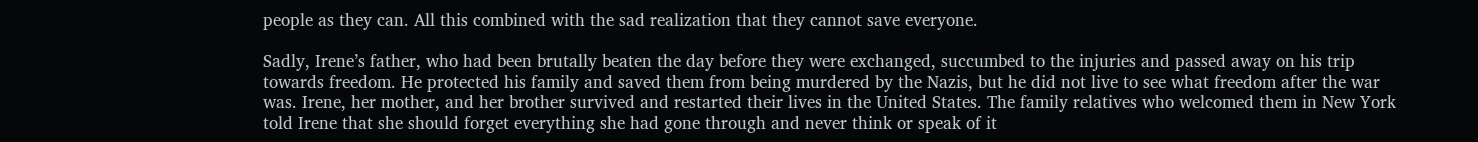people as they can. All this combined with the sad realization that they cannot save everyone.

Sadly, Irene’s father, who had been brutally beaten the day before they were exchanged, succumbed to the injuries and passed away on his trip towards freedom. He protected his family and saved them from being murdered by the Nazis, but he did not live to see what freedom after the war was. Irene, her mother, and her brother survived and restarted their lives in the United States. The family relatives who welcomed them in New York told Irene that she should forget everything she had gone through and never think or speak of it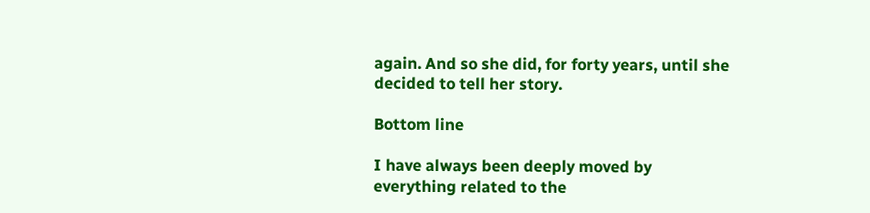again. And so she did, for forty years, until she decided to tell her story.

Bottom line

I have always been deeply moved by everything related to the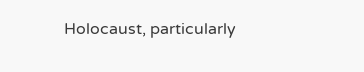Holocaust, particularly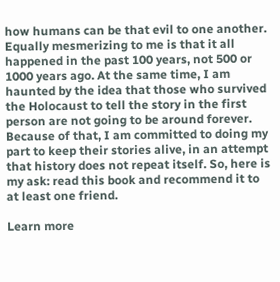how humans can be that evil to one another. Equally mesmerizing to me is that it all happened in the past 100 years, not 500 or 1000 years ago. At the same time, I am haunted by the idea that those who survived the Holocaust to tell the story in the first person are not going to be around forever. Because of that, I am committed to doing my part to keep their stories alive, in an attempt that history does not repeat itself. So, here is my ask: read this book and recommend it to at least one friend.

Learn more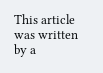This article was written by a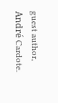guest author, André Cardote.